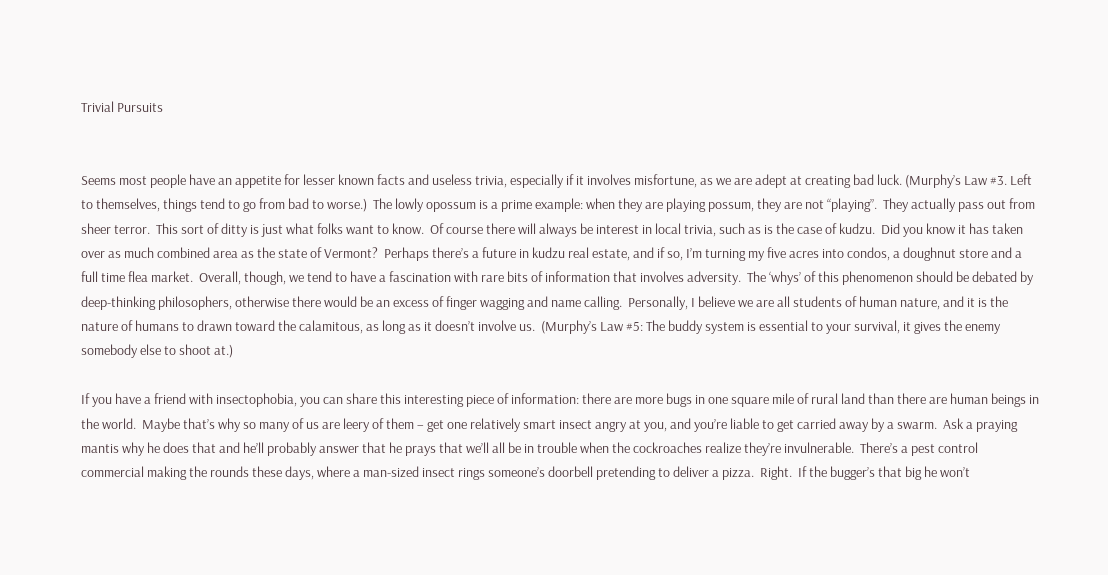Trivial Pursuits


Seems most people have an appetite for lesser known facts and useless trivia, especially if it involves misfortune, as we are adept at creating bad luck. (Murphy’s Law #3. Left to themselves, things tend to go from bad to worse.)  The lowly opossum is a prime example: when they are playing possum, they are not “playing”.  They actually pass out from sheer terror.  This sort of ditty is just what folks want to know.  Of course there will always be interest in local trivia, such as is the case of kudzu.  Did you know it has taken over as much combined area as the state of Vermont?  Perhaps there’s a future in kudzu real estate, and if so, I’m turning my five acres into condos, a doughnut store and a full time flea market.  Overall, though, we tend to have a fascination with rare bits of information that involves adversity.  The ‘whys’ of this phenomenon should be debated by deep-thinking philosophers, otherwise there would be an excess of finger wagging and name calling.  Personally, I believe we are all students of human nature, and it is the nature of humans to drawn toward the calamitous, as long as it doesn’t involve us.  (Murphy’s Law #5: The buddy system is essential to your survival, it gives the enemy somebody else to shoot at.)

If you have a friend with insectophobia, you can share this interesting piece of information: there are more bugs in one square mile of rural land than there are human beings in the world.  Maybe that’s why so many of us are leery of them – get one relatively smart insect angry at you, and you’re liable to get carried away by a swarm.  Ask a praying mantis why he does that and he’ll probably answer that he prays that we’ll all be in trouble when the cockroaches realize they’re invulnerable.  There’s a pest control commercial making the rounds these days, where a man-sized insect rings someone’s doorbell pretending to deliver a pizza.  Right.  If the bugger’s that big he won’t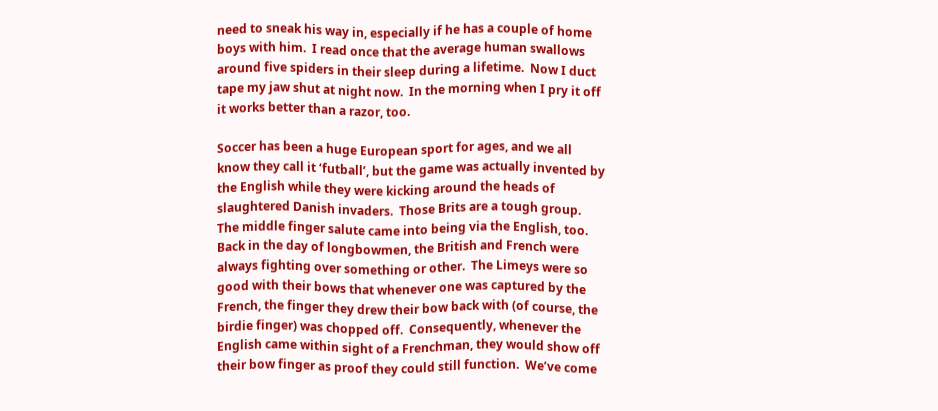need to sneak his way in, especially if he has a couple of home boys with him.  I read once that the average human swallows around five spiders in their sleep during a lifetime.  Now I duct tape my jaw shut at night now.  In the morning when I pry it off it works better than a razor, too.

Soccer has been a huge European sport for ages, and we all know they call it ‘futball’, but the game was actually invented by the English while they were kicking around the heads of slaughtered Danish invaders.  Those Brits are a tough group.  The middle finger salute came into being via the English, too.  Back in the day of longbowmen, the British and French were always fighting over something or other.  The Limeys were so good with their bows that whenever one was captured by the French, the finger they drew their bow back with (of course, the birdie finger) was chopped off.  Consequently, whenever the English came within sight of a Frenchman, they would show off their bow finger as proof they could still function.  We’ve come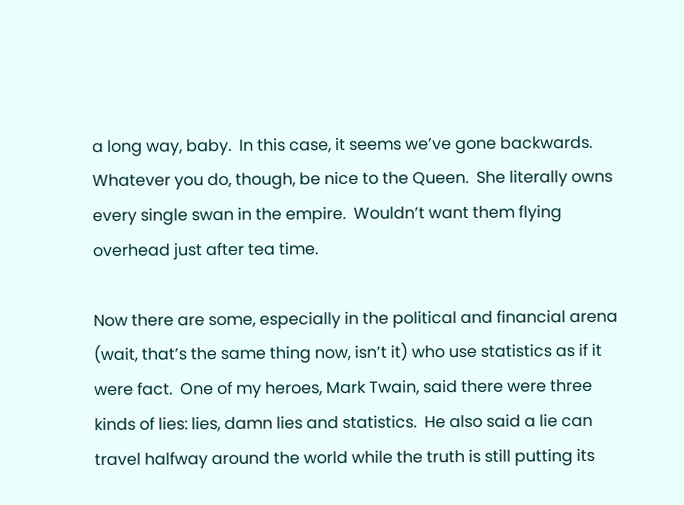a long way, baby.  In this case, it seems we’ve gone backwards.  Whatever you do, though, be nice to the Queen.  She literally owns every single swan in the empire.  Wouldn’t want them flying overhead just after tea time.

Now there are some, especially in the political and financial arena (wait, that’s the same thing now, isn’t it) who use statistics as if it were fact.  One of my heroes, Mark Twain, said there were three kinds of lies: lies, damn lies and statistics.  He also said a lie can travel halfway around the world while the truth is still putting its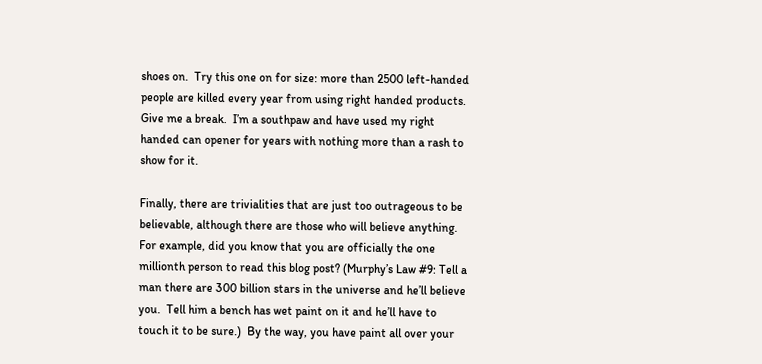shoes on.  Try this one on for size: more than 2500 left-handed people are killed every year from using right handed products.  Give me a break.  I’m a southpaw and have used my right handed can opener for years with nothing more than a rash to show for it.

Finally, there are trivialities that are just too outrageous to be believable, although there are those who will believe anything. For example, did you know that you are officially the one millionth person to read this blog post? (Murphy’s Law #9: Tell a man there are 300 billion stars in the universe and he’ll believe you.  Tell him a bench has wet paint on it and he’ll have to touch it to be sure.)  By the way, you have paint all over your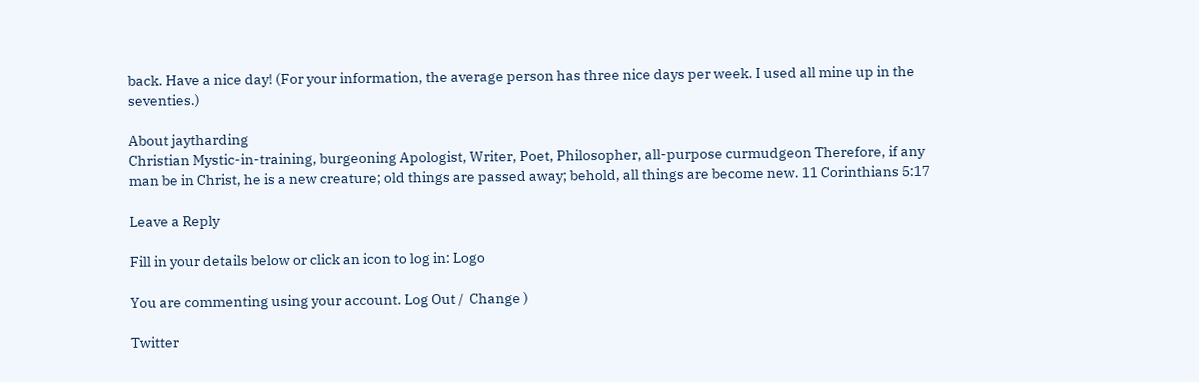back. Have a nice day! (For your information, the average person has three nice days per week. I used all mine up in the seventies.)

About jaytharding
Christian Mystic-in-training, burgeoning Apologist, Writer, Poet, Philosopher, all-purpose curmudgeon Therefore, if any man be in Christ, he is a new creature; old things are passed away; behold, all things are become new. 11 Corinthians 5:17

Leave a Reply

Fill in your details below or click an icon to log in: Logo

You are commenting using your account. Log Out /  Change )

Twitter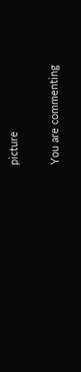picture

You are commenting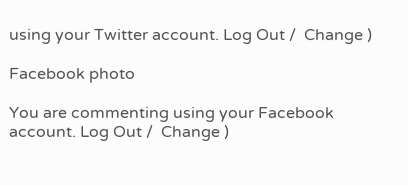using your Twitter account. Log Out /  Change )

Facebook photo

You are commenting using your Facebook account. Log Out /  Change )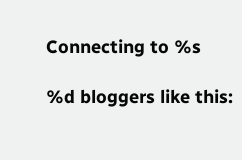Connecting to %s

%d bloggers like this: